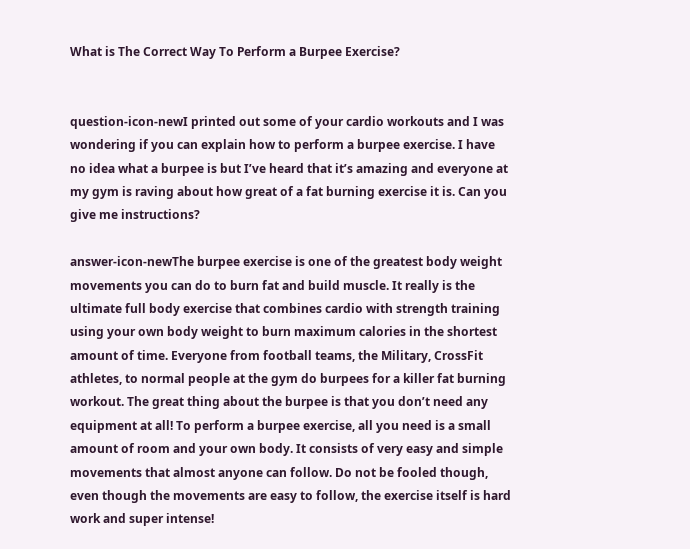What is The Correct Way To Perform a Burpee Exercise?


question-icon-newI printed out some of your cardio workouts and I was wondering if you can explain how to perform a burpee exercise. I have no idea what a burpee is but I’ve heard that it’s amazing and everyone at my gym is raving about how great of a fat burning exercise it is. Can you give me instructions?

answer-icon-newThe burpee exercise is one of the greatest body weight movements you can do to burn fat and build muscle. It really is the ultimate full body exercise that combines cardio with strength training using your own body weight to burn maximum calories in the shortest amount of time. Everyone from football teams, the Military, CrossFit athletes, to normal people at the gym do burpees for a killer fat burning workout. The great thing about the burpee is that you don’t need any equipment at all! To perform a burpee exercise, all you need is a small amount of room and your own body. It consists of very easy and simple movements that almost anyone can follow. Do not be fooled though, even though the movements are easy to follow, the exercise itself is hard work and super intense!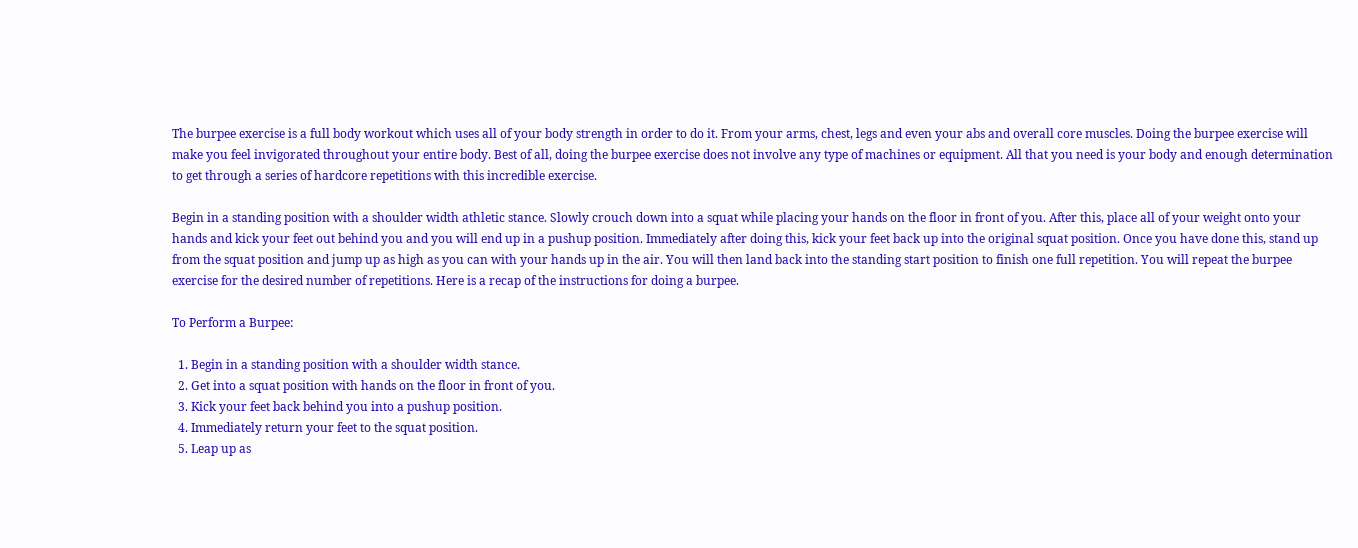The burpee exercise is a full body workout which uses all of your body strength in order to do it. From your arms, chest, legs and even your abs and overall core muscles. Doing the burpee exercise will make you feel invigorated throughout your entire body. Best of all, doing the burpee exercise does not involve any type of machines or equipment. All that you need is your body and enough determination to get through a series of hardcore repetitions with this incredible exercise.

Begin in a standing position with a shoulder width athletic stance. Slowly crouch down into a squat while placing your hands on the floor in front of you. After this, place all of your weight onto your hands and kick your feet out behind you and you will end up in a pushup position. Immediately after doing this, kick your feet back up into the original squat position. Once you have done this, stand up from the squat position and jump up as high as you can with your hands up in the air. You will then land back into the standing start position to finish one full repetition. You will repeat the burpee exercise for the desired number of repetitions. Here is a recap of the instructions for doing a burpee.

To Perform a Burpee:

  1. Begin in a standing position with a shoulder width stance.
  2. Get into a squat position with hands on the floor in front of you.
  3. Kick your feet back behind you into a pushup position.
  4. Immediately return your feet to the squat position.
  5. Leap up as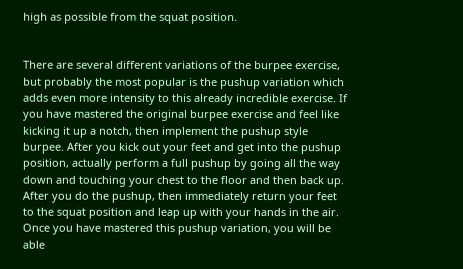high as possible from the squat position.


There are several different variations of the burpee exercise, but probably the most popular is the pushup variation which adds even more intensity to this already incredible exercise. If you have mastered the original burpee exercise and feel like kicking it up a notch, then implement the pushup style burpee. After you kick out your feet and get into the pushup position, actually perform a full pushup by going all the way down and touching your chest to the floor and then back up. After you do the pushup, then immediately return your feet to the squat position and leap up with your hands in the air. Once you have mastered this pushup variation, you will be able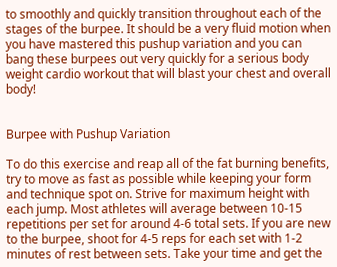to smoothly and quickly transition throughout each of the stages of the burpee. It should be a very fluid motion when you have mastered this pushup variation and you can bang these burpees out very quickly for a serious body weight cardio workout that will blast your chest and overall body!


Burpee with Pushup Variation

To do this exercise and reap all of the fat burning benefits, try to move as fast as possible while keeping your form and technique spot on. Strive for maximum height with each jump. Most athletes will average between 10-15 repetitions per set for around 4-6 total sets. If you are new to the burpee, shoot for 4-5 reps for each set with 1-2 minutes of rest between sets. Take your time and get the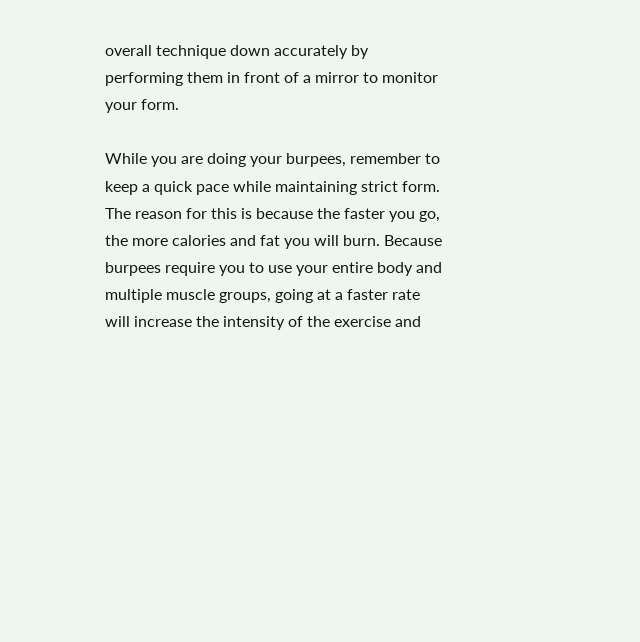overall technique down accurately by performing them in front of a mirror to monitor your form.

While you are doing your burpees, remember to keep a quick pace while maintaining strict form. The reason for this is because the faster you go, the more calories and fat you will burn. Because burpees require you to use your entire body and multiple muscle groups, going at a faster rate will increase the intensity of the exercise and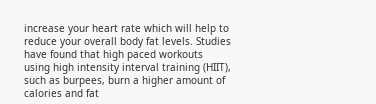increase your heart rate which will help to reduce your overall body fat levels. Studies have found that high paced workouts using high intensity interval training (HIIT), such as burpees, burn a higher amount of calories and fat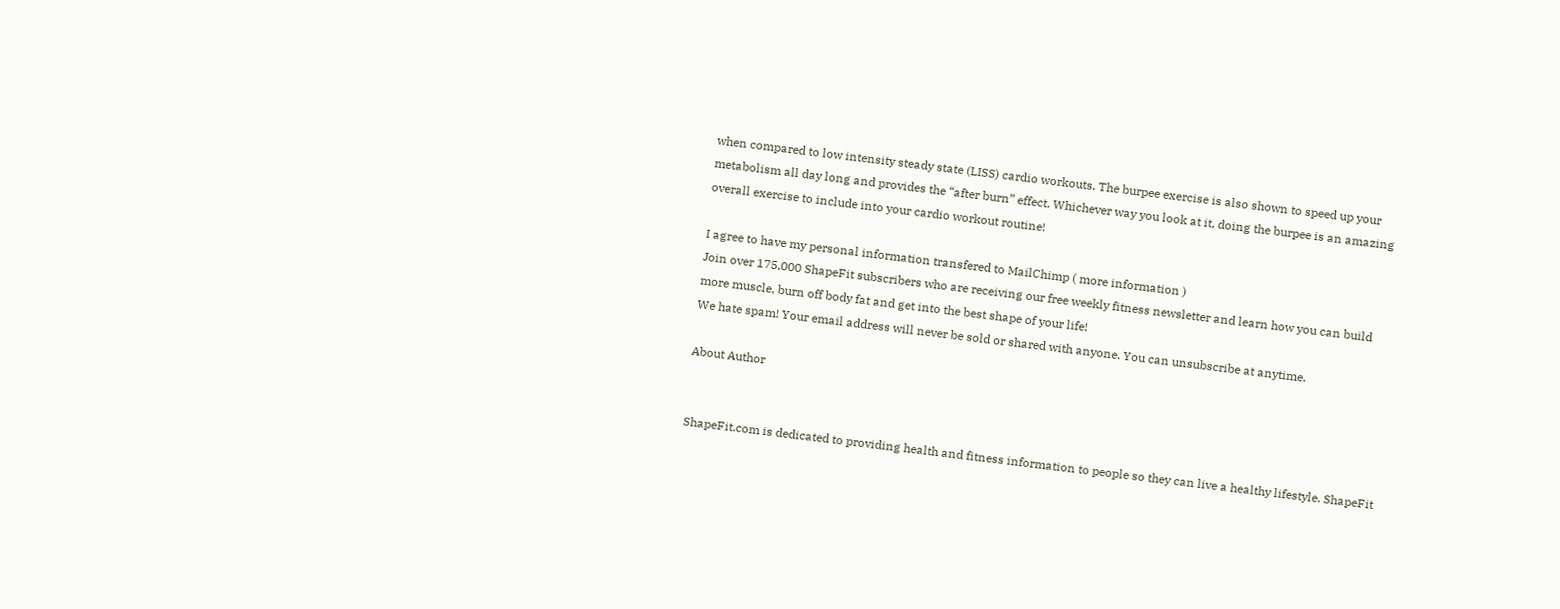when compared to low intensity steady state (LISS) cardio workouts. The burpee exercise is also shown to speed up your metabolism all day long and provides the “after burn” effect. Whichever way you look at it, doing the burpee is an amazing overall exercise to include into your cardio workout routine!

I agree to have my personal information transfered to MailChimp ( more information )
Join over 175,000 ShapeFit subscribers who are receiving our free weekly fitness newsletter and learn how you can build more muscle, burn off body fat and get into the best shape of your life!
We hate spam! Your email address will never be sold or shared with anyone. You can unsubscribe at anytime.

About Author


ShapeFit.com is dedicated to providing health and fitness information to people so they can live a healthy lifestyle. ShapeFit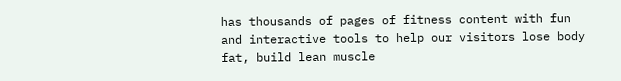has thousands of pages of fitness content with fun and interactive tools to help our visitors lose body fat, build lean muscle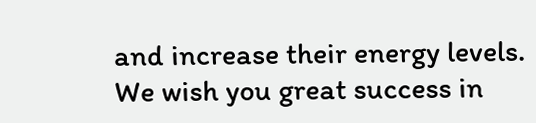and increase their energy levels. We wish you great success in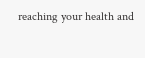reaching your health and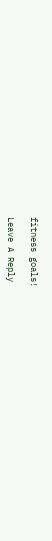fitness goals!

Leave A Reply